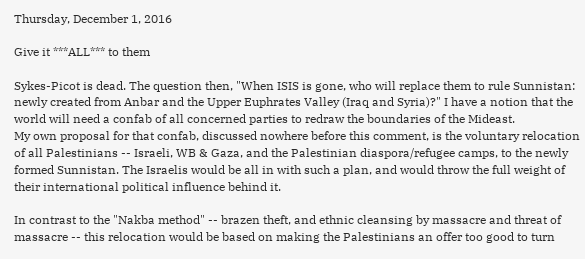Thursday, December 1, 2016

Give it ***ALL*** to them

Sykes-Picot is dead. The question then, "When ISIS is gone, who will replace them to rule Sunnistan:  newly created from Anbar and the Upper Euphrates Valley (Iraq and Syria)?" I have a notion that the world will need a confab of all concerned parties to redraw the boundaries of the Mideast.
My own proposal for that confab, discussed nowhere before this comment, is the voluntary relocation of all Palestinians -- Israeli, WB & Gaza, and the Palestinian diaspora/refugee camps, to the newly formed Sunnistan. The Israelis would be all in with such a plan, and would throw the full weight of their international political influence behind it.

In contrast to the "Nakba method" -- brazen theft, and ethnic cleansing by massacre and threat of massacre -- this relocation would be based on making the Palestinians an offer too good to turn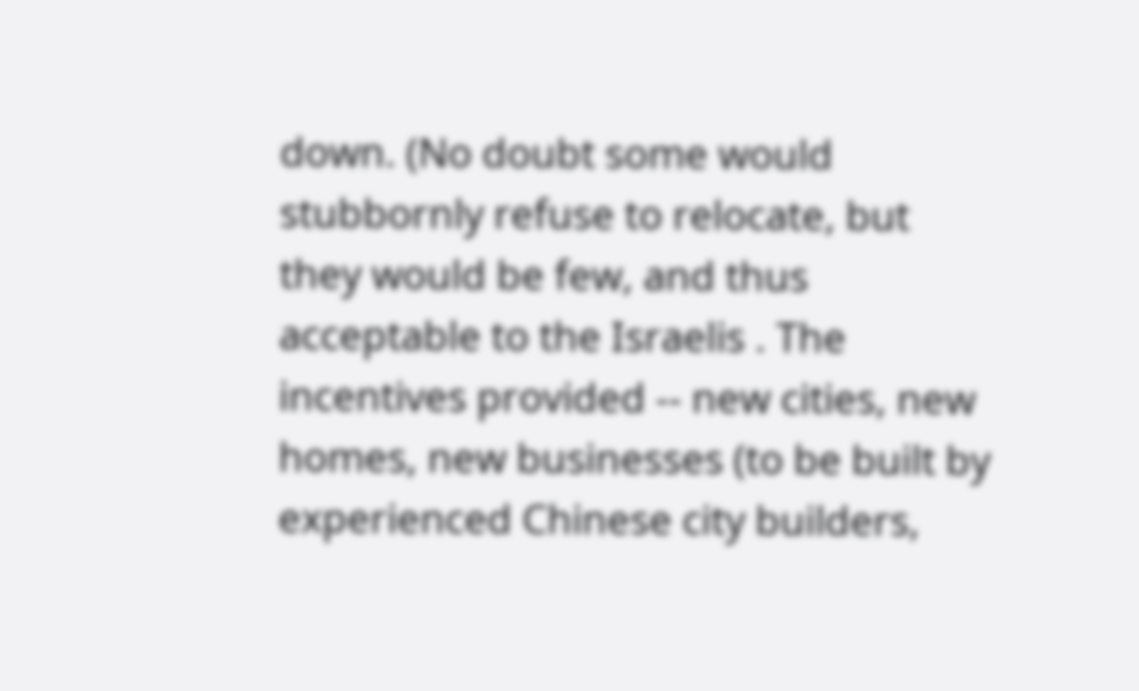down. (No doubt some would stubbornly refuse to relocate, but they would be few, and thus acceptable to the Israelis . The incentives provided -- new cities, new homes, new businesses (to be built by experienced Chinese city builders,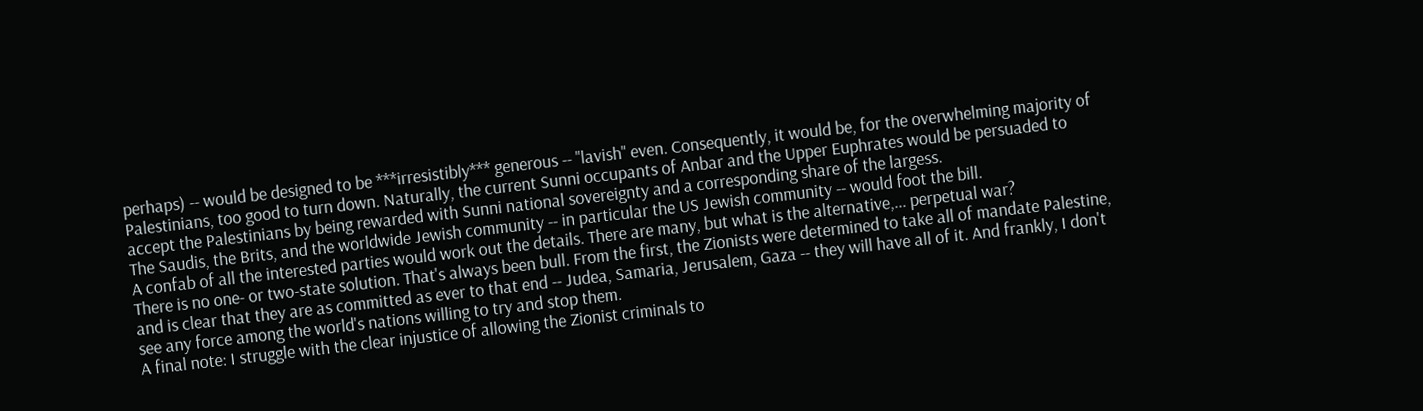perhaps) -- would be designed to be ***irresistibly*** generous -- "lavish" even. Consequently, it would be, for the overwhelming majority of Palestinians, too good to turn down. Naturally, the current Sunni occupants of Anbar and the Upper Euphrates would be persuaded to accept the Palestinians by being rewarded with Sunni national sovereignty and a corresponding share of the largess.
The Saudis, the Brits, and the worldwide Jewish community -- in particular the US Jewish community -- would foot the bill.
A confab of all the interested parties would work out the details. There are many, but what is the alternative,... perpetual war?
There is no one- or two-state solution. That's always been bull. From the first, the Zionists were determined to take all of mandate Palestine, and is clear that they are as committed as ever to that end -- Judea, Samaria, Jerusalem, Gaza -- they will have all of it. And frankly, I don't see any force among the world's nations willing to try and stop them.
A final note: I struggle with the clear injustice of allowing the Zionist criminals to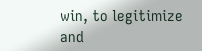win, to legitimize and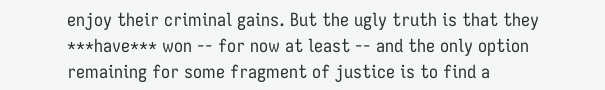enjoy their criminal gains. But the ugly truth is that they ***have*** won -- for now at least -- and the only option remaining for some fragment of justice is to find a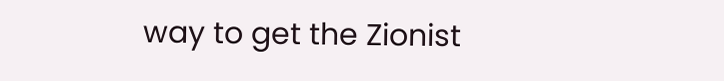way to get the Zionist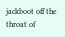jackboot off the throat of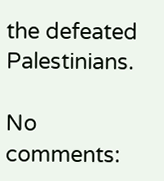the defeated Palestinians.

No comments: